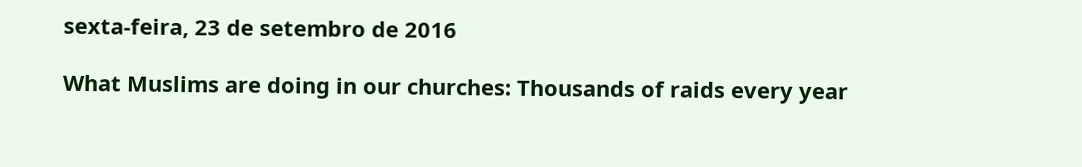sexta-feira, 23 de setembro de 2016

What Muslims are doing in our churches: Thousands of raids every year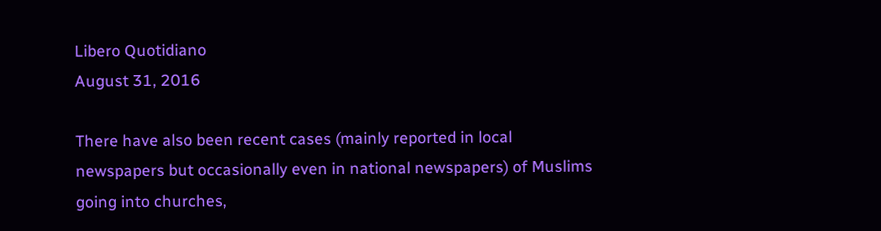Libero Quotidiano
August 31, 2016

There have also been recent cases (mainly reported in local newspapers but occasionally even in national newspapers) of Muslims going into churches,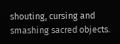shouting, cursing and smashing sacred objects.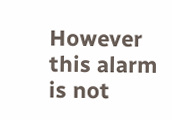However this alarm is not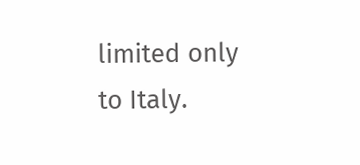limited only to Italy.